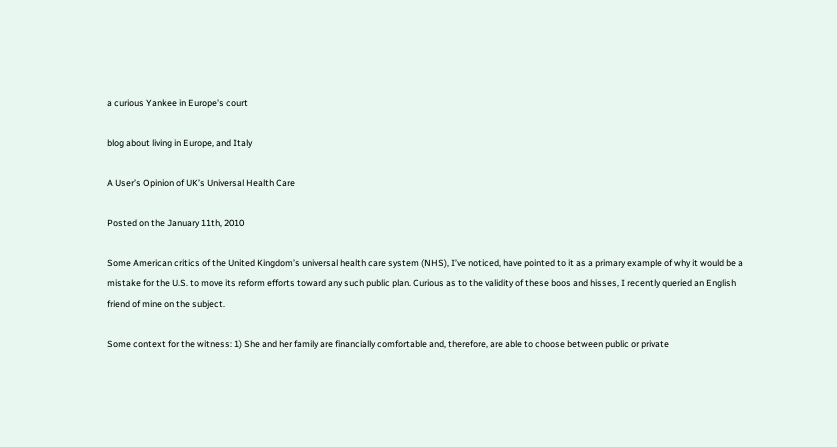a curious Yankee in Europe's court

blog about living in Europe, and Italy

A User’s Opinion of UK’s Universal Health Care

Posted on the January 11th, 2010

Some American critics of the United Kingdom’s universal health care system (NHS), I’ve noticed, have pointed to it as a primary example of why it would be a mistake for the U.S. to move its reform efforts toward any such public plan. Curious as to the validity of these boos and hisses, I recently queried an English friend of mine on the subject.

Some context for the witness: 1) She and her family are financially comfortable and, therefore, are able to choose between public or private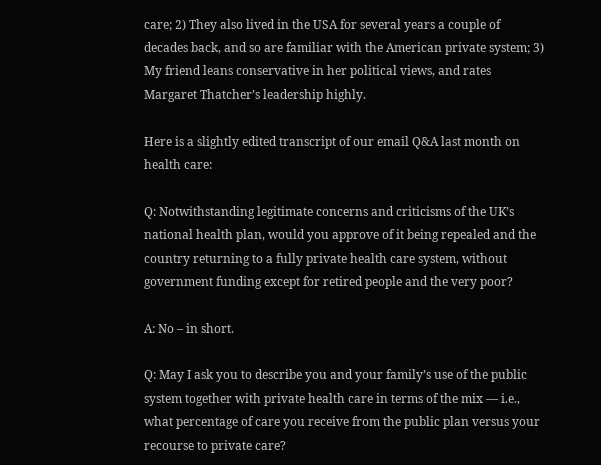care; 2) They also lived in the USA for several years a couple of decades back, and so are familiar with the American private system; 3) My friend leans conservative in her political views, and rates Margaret Thatcher’s leadership highly.

Here is a slightly edited transcript of our email Q&A last month on health care:

Q: Notwithstanding legitimate concerns and criticisms of the UK’s national health plan, would you approve of it being repealed and the country returning to a fully private health care system, without government funding except for retired people and the very poor?

A: No – in short.

Q: May I ask you to describe you and your family’s use of the public system together with private health care in terms of the mix — i.e., what percentage of care you receive from the public plan versus your recourse to private care?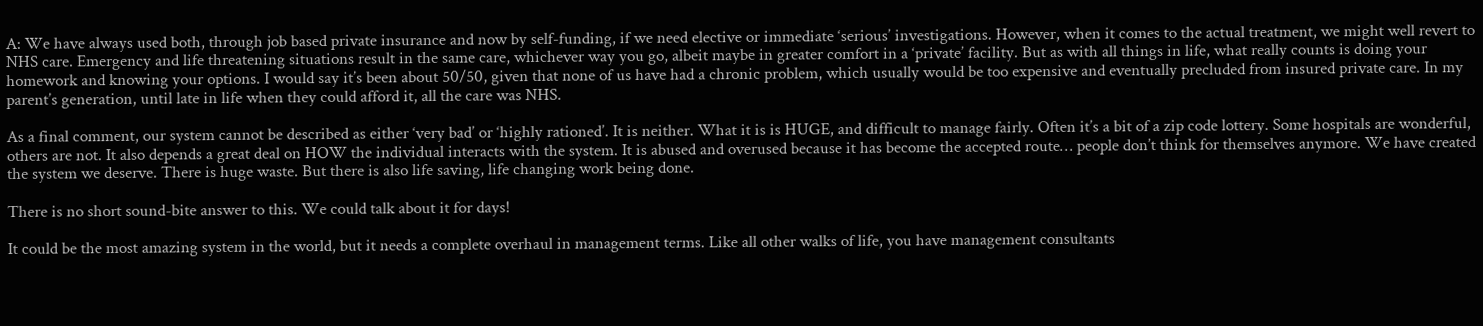A: We have always used both, through job based private insurance and now by self-funding, if we need elective or immediate ‘serious’ investigations. However, when it comes to the actual treatment, we might well revert to NHS care. Emergency and life threatening situations result in the same care, whichever way you go, albeit maybe in greater comfort in a ‘private’ facility. But as with all things in life, what really counts is doing your homework and knowing your options. I would say it’s been about 50/50, given that none of us have had a chronic problem, which usually would be too expensive and eventually precluded from insured private care. In my parent’s generation, until late in life when they could afford it, all the care was NHS.

As a final comment, our system cannot be described as either ‘very bad’ or ‘highly rationed’. It is neither. What it is is HUGE, and difficult to manage fairly. Often it’s a bit of a zip code lottery. Some hospitals are wonderful, others are not. It also depends a great deal on HOW the individual interacts with the system. It is abused and overused because it has become the accepted route… people don’t think for themselves anymore. We have created the system we deserve. There is huge waste. But there is also life saving, life changing work being done.

There is no short sound-bite answer to this. We could talk about it for days!

It could be the most amazing system in the world, but it needs a complete overhaul in management terms. Like all other walks of life, you have management consultants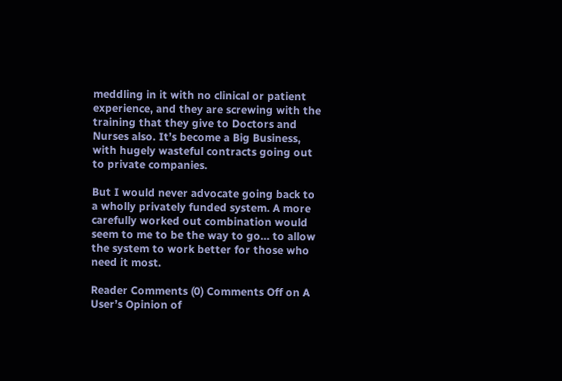meddling in it with no clinical or patient experience, and they are screwing with the training that they give to Doctors and Nurses also. It’s become a Big Business, with hugely wasteful contracts going out to private companies.

But I would never advocate going back to a wholly privately funded system. A more carefully worked out combination would seem to me to be the way to go… to allow the system to work better for those who need it most.

Reader Comments (0) Comments Off on A User’s Opinion of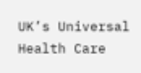UK’s Universal Health Care